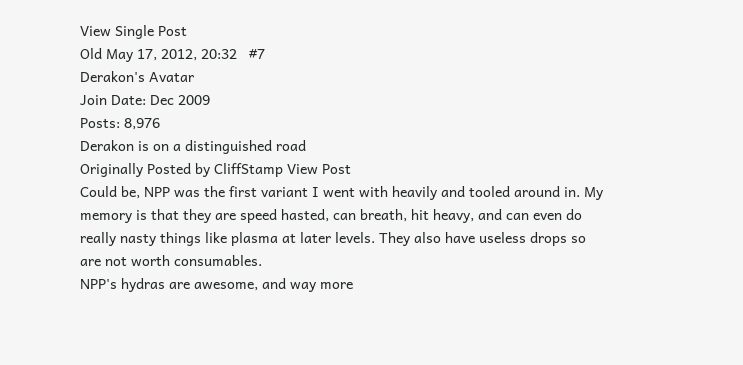View Single Post
Old May 17, 2012, 20:32   #7
Derakon's Avatar
Join Date: Dec 2009
Posts: 8,976
Derakon is on a distinguished road
Originally Posted by CliffStamp View Post
Could be, NPP was the first variant I went with heavily and tooled around in. My memory is that they are speed hasted, can breath, hit heavy, and can even do really nasty things like plasma at later levels. They also have useless drops so are not worth consumables.
NPP's hydras are awesome, and way more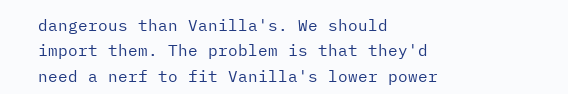dangerous than Vanilla's. We should import them. The problem is that they'd need a nerf to fit Vanilla's lower power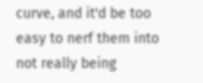curve, and it'd be too easy to nerf them into not really being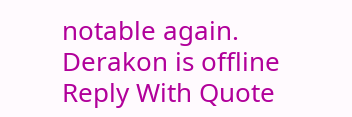notable again.
Derakon is offline   Reply With Quote